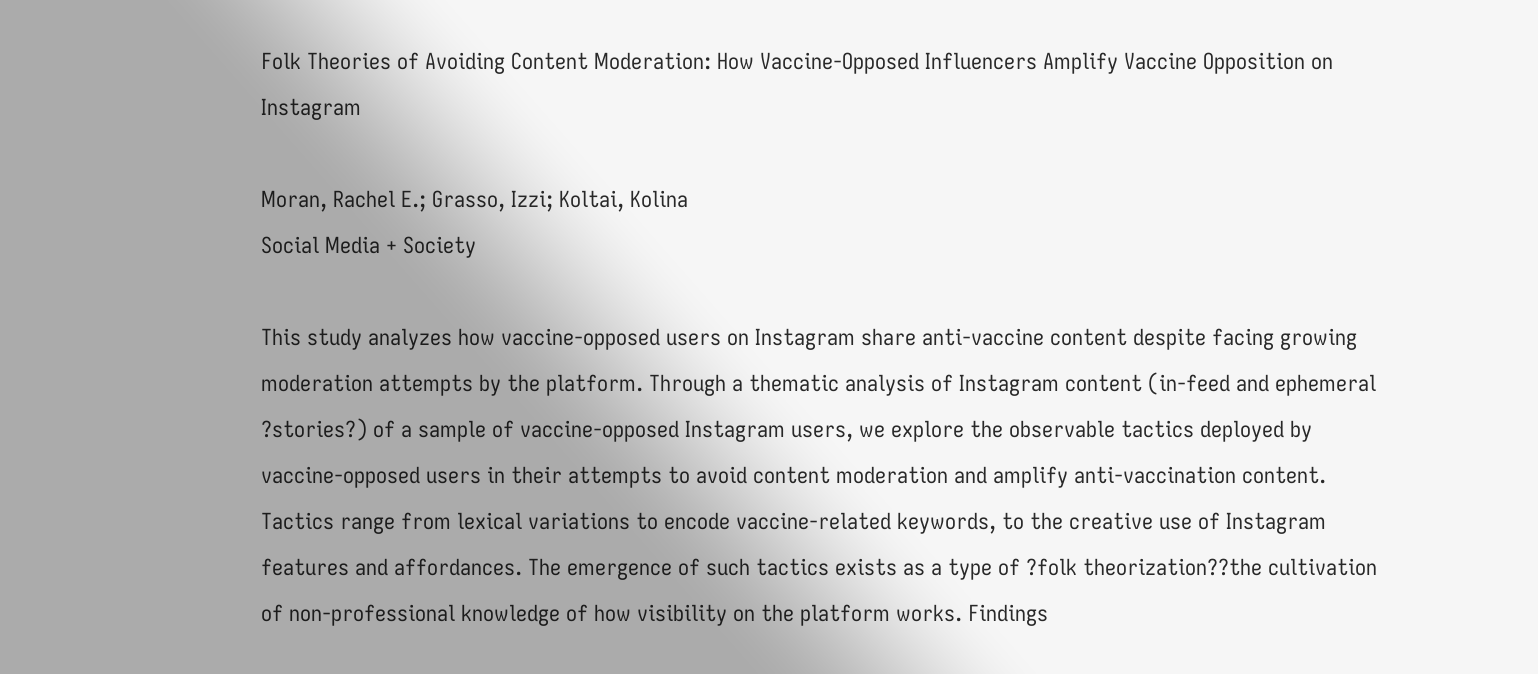Folk Theories of Avoiding Content Moderation: How Vaccine-Opposed Influencers Amplify Vaccine Opposition on Instagram

Moran, Rachel E.; Grasso, Izzi; Koltai, Kolina
Social Media + Society

This study analyzes how vaccine-opposed users on Instagram share anti-vaccine content despite facing growing moderation attempts by the platform. Through a thematic analysis of Instagram content (in-feed and ephemeral ?stories?) of a sample of vaccine-opposed Instagram users, we explore the observable tactics deployed by vaccine-opposed users in their attempts to avoid content moderation and amplify anti-vaccination content. Tactics range from lexical variations to encode vaccine-related keywords, to the creative use of Instagram features and affordances. The emergence of such tactics exists as a type of ?folk theorization??the cultivation of non-professional knowledge of how visibility on the platform works. Findings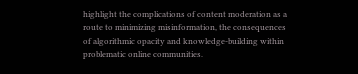highlight the complications of content moderation as a route to minimizing misinformation, the consequences of algorithmic opacity and knowledge-building within problematic online communities.